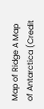Map of Ridge A Map of Antarctica (Credit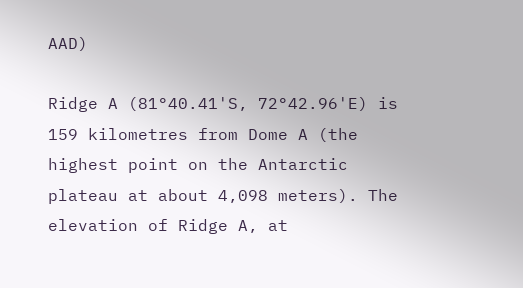AAD)

Ridge A (81°40.41'S, 72°42.96'E) is 159 kilometres from Dome A (the highest point on the Antarctic plateau at about 4,098 meters). The elevation of Ridge A, at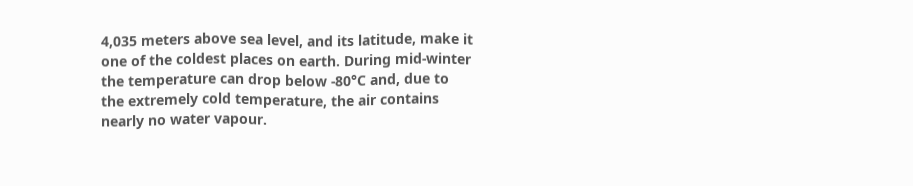4,035 meters above sea level, and its latitude, make it one of the coldest places on earth. During mid-winter the temperature can drop below -80°C and, due to the extremely cold temperature, the air contains nearly no water vapour.